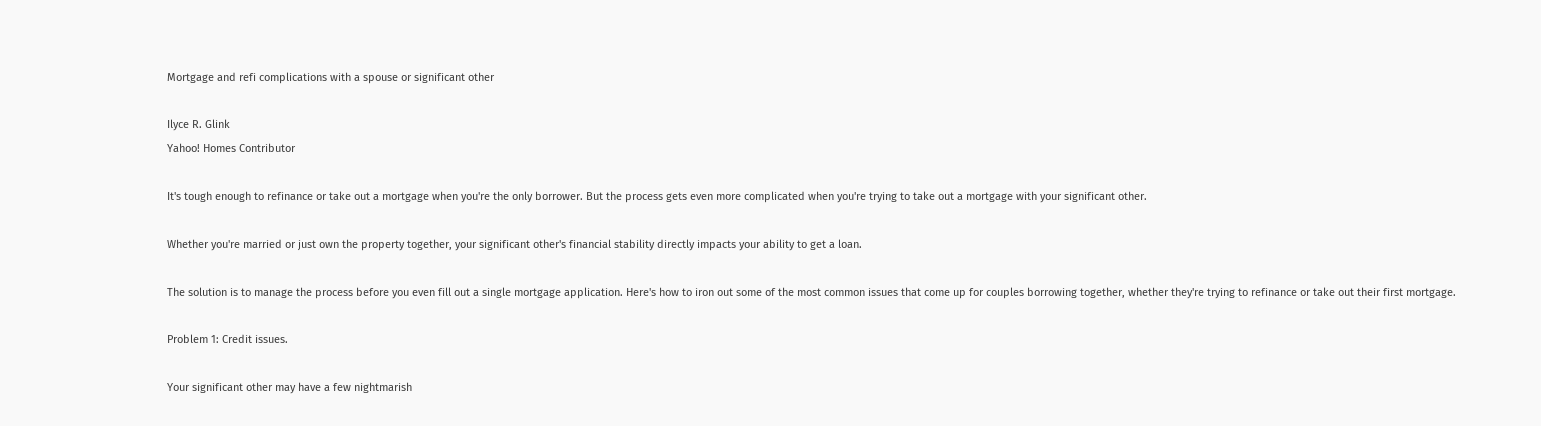Mortgage and refi complications with a spouse or significant other

Ilyce R. Glink
Yahoo! Homes Contributor

It's tough enough to refinance or take out a mortgage when you're the only borrower. But the process gets even more complicated when you're trying to take out a mortgage with your significant other.

Whether you're married or just own the property together, your significant other's financial stability directly impacts your ability to get a loan.

The solution is to manage the process before you even fill out a single mortgage application. Here's how to iron out some of the most common issues that come up for couples borrowing together, whether they're trying to refinance or take out their first mortgage.

Problem 1: Credit issues.

Your significant other may have a few nightmarish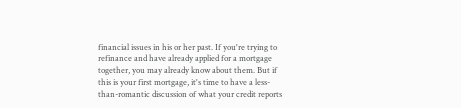financial issues in his or her past. If you're trying to refinance and have already applied for a mortgage together, you may already know about them. But if this is your first mortgage, it's time to have a less-than-romantic discussion of what your credit reports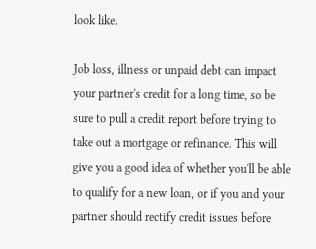look like.

Job loss, illness or unpaid debt can impact your partner's credit for a long time, so be sure to pull a credit report before trying to take out a mortgage or refinance. This will give you a good idea of whether you'll be able to qualify for a new loan, or if you and your partner should rectify credit issues before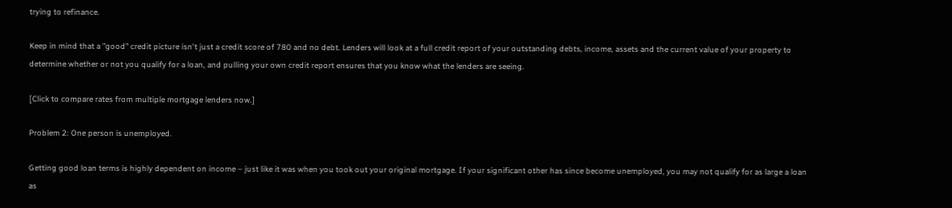trying to refinance.

Keep in mind that a "good" credit picture isn't just a credit score of 780 and no debt. Lenders will look at a full credit report of your outstanding debts, income, assets and the current value of your property to determine whether or not you qualify for a loan, and pulling your own credit report ensures that you know what the lenders are seeing.

[Click to compare rates from multiple mortgage lenders now.]

Problem 2: One person is unemployed.

Getting good loan terms is highly dependent on income – just like it was when you took out your original mortgage. If your significant other has since become unemployed, you may not qualify for as large a loan as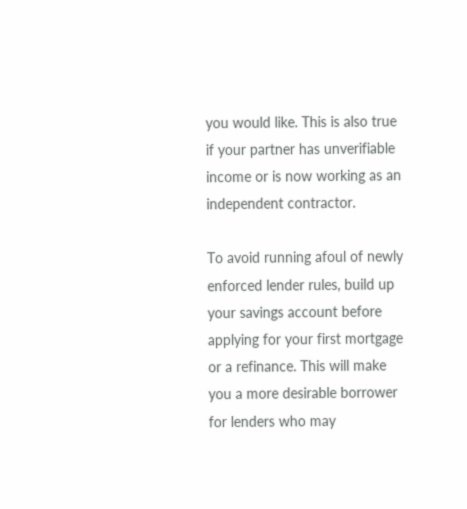you would like. This is also true if your partner has unverifiable income or is now working as an independent contractor.

To avoid running afoul of newly enforced lender rules, build up your savings account before applying for your first mortgage or a refinance. This will make you a more desirable borrower for lenders who may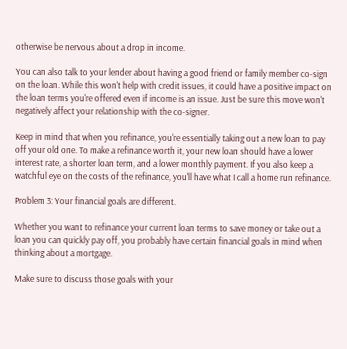otherwise be nervous about a drop in income.

You can also talk to your lender about having a good friend or family member co-sign on the loan. While this won't help with credit issues, it could have a positive impact on the loan terms you're offered even if income is an issue. Just be sure this move won't negatively affect your relationship with the co-signer.

Keep in mind that when you refinance, you're essentially taking out a new loan to pay off your old one. To make a refinance worth it, your new loan should have a lower interest rate, a shorter loan term, and a lower monthly payment. If you also keep a watchful eye on the costs of the refinance, you'll have what I call a home run refinance.

Problem 3: Your financial goals are different.

Whether you want to refinance your current loan terms to save money or take out a loan you can quickly pay off, you probably have certain financial goals in mind when thinking about a mortgage.

Make sure to discuss those goals with your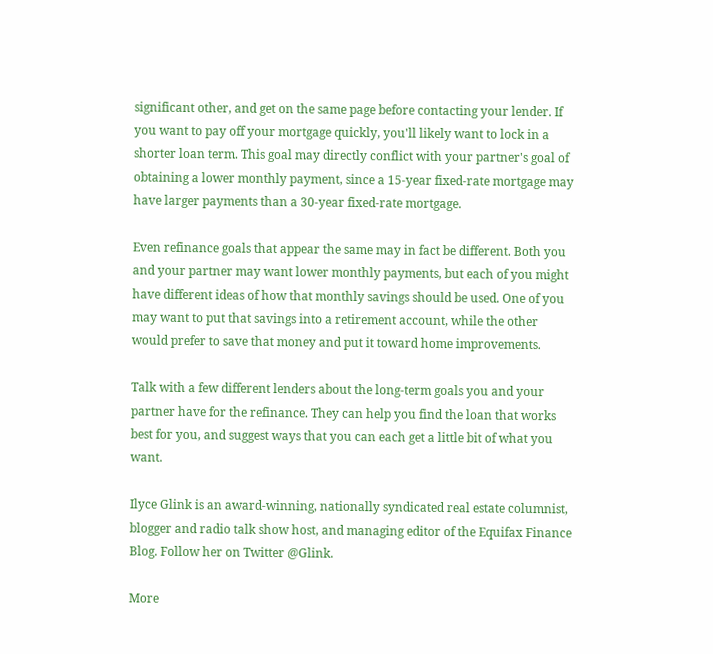significant other, and get on the same page before contacting your lender. If you want to pay off your mortgage quickly, you'll likely want to lock in a shorter loan term. This goal may directly conflict with your partner's goal of obtaining a lower monthly payment, since a 15-year fixed-rate mortgage may have larger payments than a 30-year fixed-rate mortgage.

Even refinance goals that appear the same may in fact be different. Both you and your partner may want lower monthly payments, but each of you might have different ideas of how that monthly savings should be used. One of you may want to put that savings into a retirement account, while the other would prefer to save that money and put it toward home improvements.

Talk with a few different lenders about the long-term goals you and your partner have for the refinance. They can help you find the loan that works best for you, and suggest ways that you can each get a little bit of what you want.

Ilyce Glink is an award-winning, nationally syndicated real estate columnist, blogger and radio talk show host, and managing editor of the Equifax Finance Blog. Follow her on Twitter @Glink.

More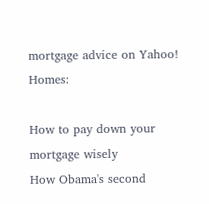mortgage advice on Yahoo! Homes:

How to pay down your mortgage wisely
How Obama's second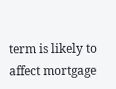term is likely to affect mortgage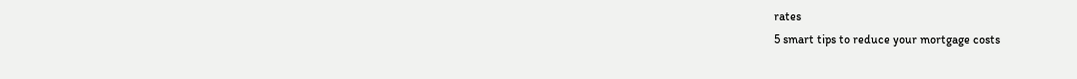rates
5 smart tips to reduce your mortgage costs